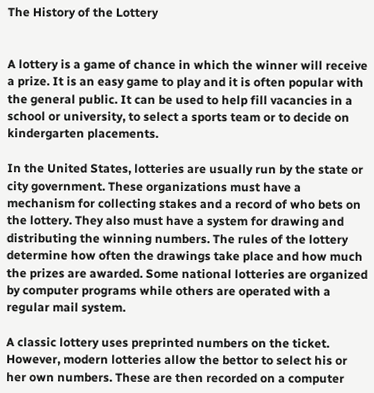The History of the Lottery


A lottery is a game of chance in which the winner will receive a prize. It is an easy game to play and it is often popular with the general public. It can be used to help fill vacancies in a school or university, to select a sports team or to decide on kindergarten placements.

In the United States, lotteries are usually run by the state or city government. These organizations must have a mechanism for collecting stakes and a record of who bets on the lottery. They also must have a system for drawing and distributing the winning numbers. The rules of the lottery determine how often the drawings take place and how much the prizes are awarded. Some national lotteries are organized by computer programs while others are operated with a regular mail system.

A classic lottery uses preprinted numbers on the ticket. However, modern lotteries allow the bettor to select his or her own numbers. These are then recorded on a computer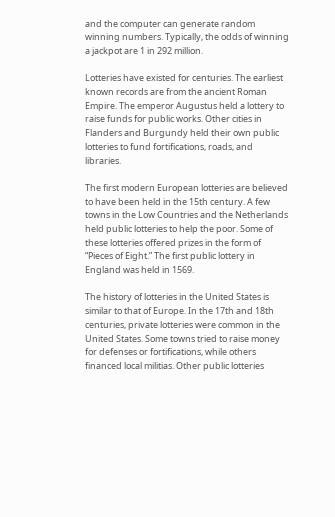and the computer can generate random winning numbers. Typically, the odds of winning a jackpot are 1 in 292 million.

Lotteries have existed for centuries. The earliest known records are from the ancient Roman Empire. The emperor Augustus held a lottery to raise funds for public works. Other cities in Flanders and Burgundy held their own public lotteries to fund fortifications, roads, and libraries.

The first modern European lotteries are believed to have been held in the 15th century. A few towns in the Low Countries and the Netherlands held public lotteries to help the poor. Some of these lotteries offered prizes in the form of “Pieces of Eight.” The first public lottery in England was held in 1569.

The history of lotteries in the United States is similar to that of Europe. In the 17th and 18th centuries, private lotteries were common in the United States. Some towns tried to raise money for defenses or fortifications, while others financed local militias. Other public lotteries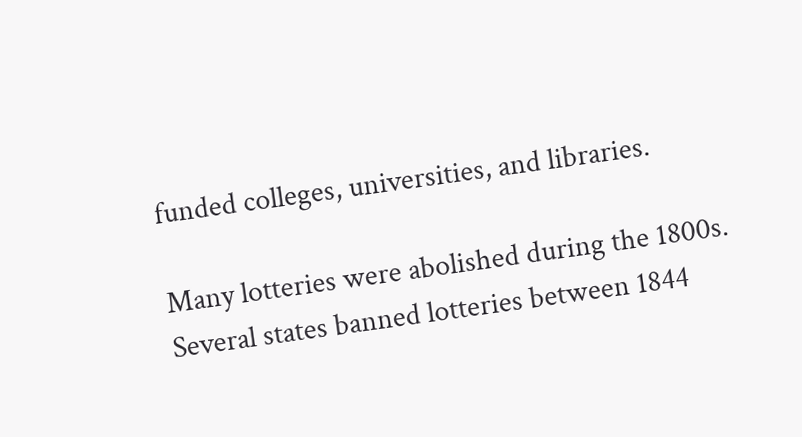funded colleges, universities, and libraries.

Many lotteries were abolished during the 1800s. Several states banned lotteries between 1844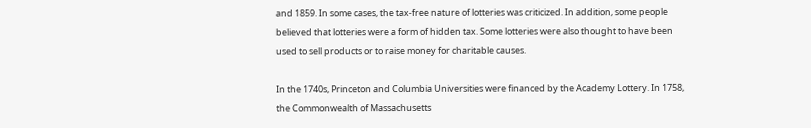and 1859. In some cases, the tax-free nature of lotteries was criticized. In addition, some people believed that lotteries were a form of hidden tax. Some lotteries were also thought to have been used to sell products or to raise money for charitable causes.

In the 1740s, Princeton and Columbia Universities were financed by the Academy Lottery. In 1758, the Commonwealth of Massachusetts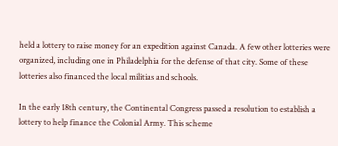held a lottery to raise money for an expedition against Canada. A few other lotteries were organized, including one in Philadelphia for the defense of that city. Some of these lotteries also financed the local militias and schools.

In the early 18th century, the Continental Congress passed a resolution to establish a lottery to help finance the Colonial Army. This scheme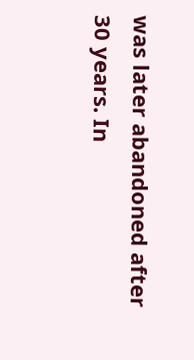was later abandoned after 30 years. In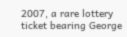2007, a rare lottery ticket bearing George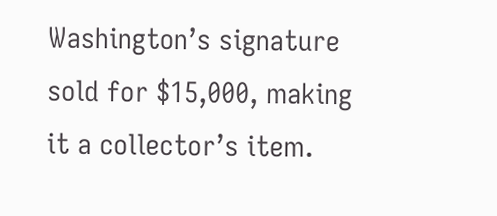Washington’s signature sold for $15,000, making it a collector’s item.